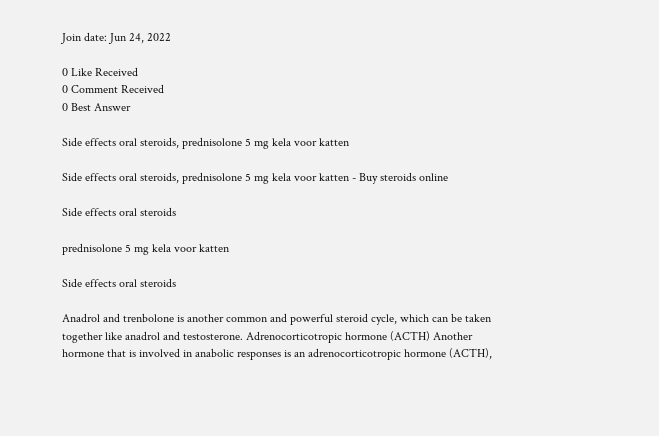Join date: Jun 24, 2022

0 Like Received
0 Comment Received
0 Best Answer

Side effects oral steroids, prednisolone 5 mg kela voor katten

Side effects oral steroids, prednisolone 5 mg kela voor katten - Buy steroids online

Side effects oral steroids

prednisolone 5 mg kela voor katten

Side effects oral steroids

Anadrol and trenbolone is another common and powerful steroid cycle, which can be taken together like anadrol and testosterone. Adrenocorticotropic hormone (ACTH) Another hormone that is involved in anabolic responses is an adrenocorticotropic hormone (ACTH),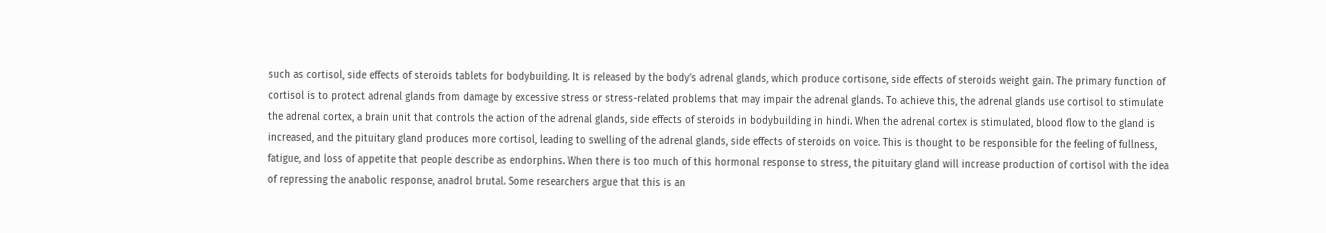such as cortisol, side effects of steroids tablets for bodybuilding. It is released by the body's adrenal glands, which produce cortisone, side effects of steroids weight gain. The primary function of cortisol is to protect adrenal glands from damage by excessive stress or stress-related problems that may impair the adrenal glands. To achieve this, the adrenal glands use cortisol to stimulate the adrenal cortex, a brain unit that controls the action of the adrenal glands, side effects of steroids in bodybuilding in hindi. When the adrenal cortex is stimulated, blood flow to the gland is increased, and the pituitary gland produces more cortisol, leading to swelling of the adrenal glands, side effects of steroids on voice. This is thought to be responsible for the feeling of fullness, fatigue, and loss of appetite that people describe as endorphins. When there is too much of this hormonal response to stress, the pituitary gland will increase production of cortisol with the idea of repressing the anabolic response, anadrol brutal. Some researchers argue that this is an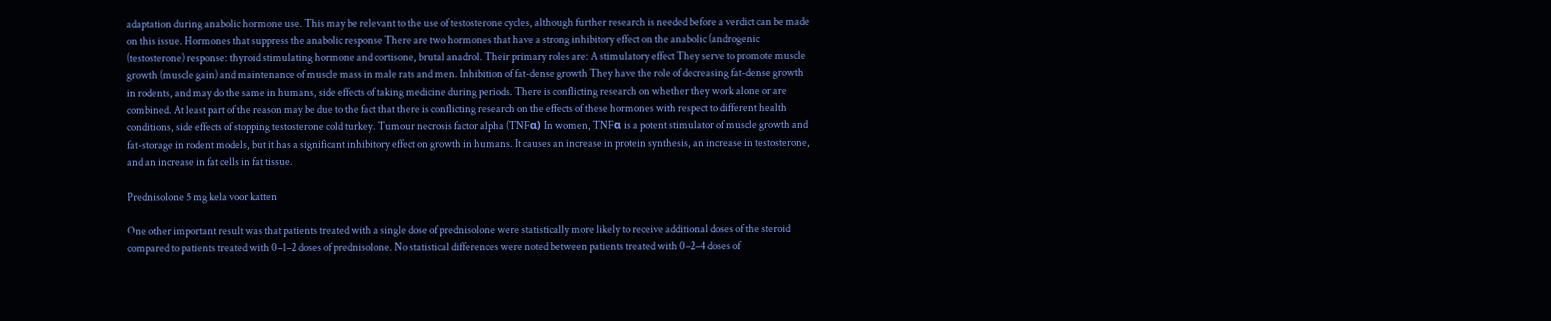adaptation during anabolic hormone use. This may be relevant to the use of testosterone cycles, although further research is needed before a verdict can be made on this issue. Hormones that suppress the anabolic response There are two hormones that have a strong inhibitory effect on the anabolic (androgenic (testosterone) response: thyroid stimulating hormone and cortisone, brutal anadrol. Their primary roles are: A stimulatory effect They serve to promote muscle growth (muscle gain) and maintenance of muscle mass in male rats and men. Inhibition of fat-dense growth They have the role of decreasing fat-dense growth in rodents, and may do the same in humans, side effects of taking medicine during periods. There is conflicting research on whether they work alone or are combined. At least part of the reason may be due to the fact that there is conflicting research on the effects of these hormones with respect to different health conditions, side effects of stopping testosterone cold turkey. Tumour necrosis factor alpha (TNFα) In women, TNFα is a potent stimulator of muscle growth and fat-storage in rodent models, but it has a significant inhibitory effect on growth in humans. It causes an increase in protein synthesis, an increase in testosterone, and an increase in fat cells in fat tissue.

Prednisolone 5 mg kela voor katten

One other important result was that patients treated with a single dose of prednisolone were statistically more likely to receive additional doses of the steroid compared to patients treated with 0–1–2 doses of prednisolone. No statistical differences were noted between patients treated with 0–2–4 doses of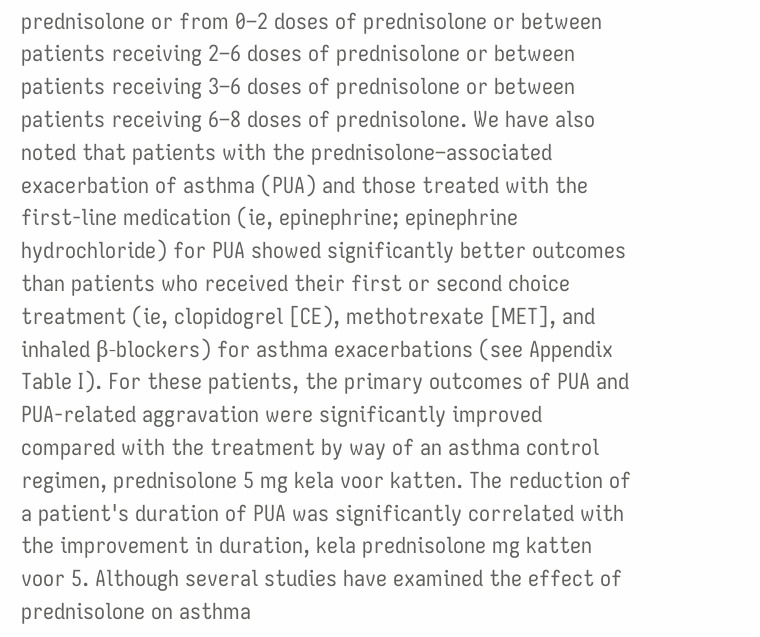prednisolone or from 0–2 doses of prednisolone or between patients receiving 2–6 doses of prednisolone or between patients receiving 3–6 doses of prednisolone or between patients receiving 6–8 doses of prednisolone. We have also noted that patients with the prednisolone–associated exacerbation of asthma (PUA) and those treated with the first-line medication (ie, epinephrine; epinephrine hydrochloride) for PUA showed significantly better outcomes than patients who received their first or second choice treatment (ie, clopidogrel [CE), methotrexate [MET], and inhaled β-blockers) for asthma exacerbations (see Appendix Table I). For these patients, the primary outcomes of PUA and PUA-related aggravation were significantly improved compared with the treatment by way of an asthma control regimen, prednisolone 5 mg kela voor katten. The reduction of a patient's duration of PUA was significantly correlated with the improvement in duration, kela prednisolone mg katten voor 5. Although several studies have examined the effect of prednisolone on asthma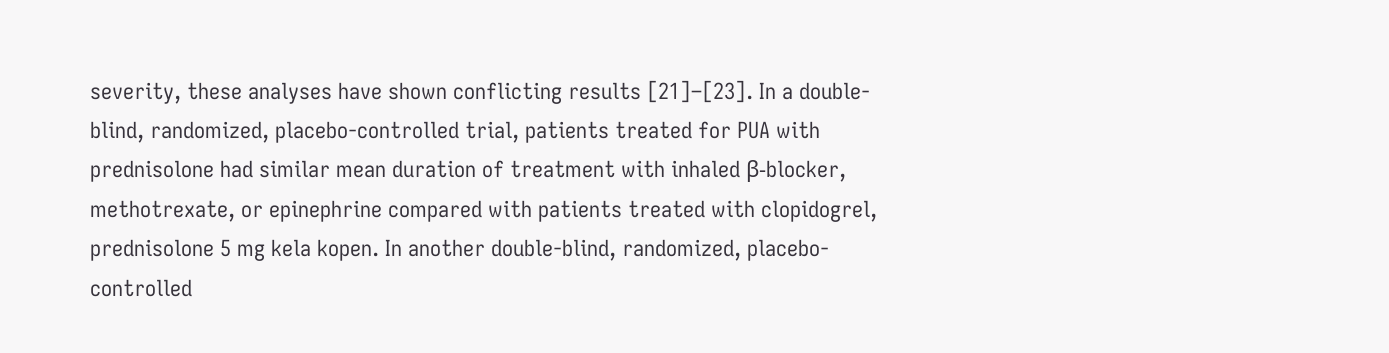severity, these analyses have shown conflicting results [21]–[23]. In a double-blind, randomized, placebo-controlled trial, patients treated for PUA with prednisolone had similar mean duration of treatment with inhaled β-blocker, methotrexate, or epinephrine compared with patients treated with clopidogrel, prednisolone 5 mg kela kopen. In another double-blind, randomized, placebo-controlled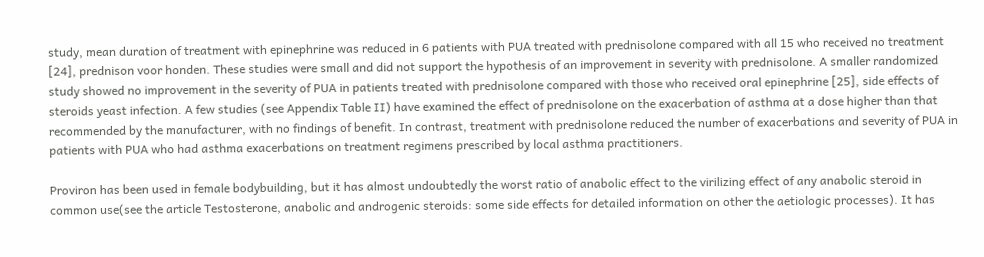study, mean duration of treatment with epinephrine was reduced in 6 patients with PUA treated with prednisolone compared with all 15 who received no treatment [24], prednison voor honden. These studies were small and did not support the hypothesis of an improvement in severity with prednisolone. A smaller randomized study showed no improvement in the severity of PUA in patients treated with prednisolone compared with those who received oral epinephrine [25], side effects of steroids yeast infection. A few studies (see Appendix Table II) have examined the effect of prednisolone on the exacerbation of asthma at a dose higher than that recommended by the manufacturer, with no findings of benefit. In contrast, treatment with prednisolone reduced the number of exacerbations and severity of PUA in patients with PUA who had asthma exacerbations on treatment regimens prescribed by local asthma practitioners.

Proviron has been used in female bodybuilding, but it has almost undoubtedly the worst ratio of anabolic effect to the virilizing effect of any anabolic steroid in common use(see the article Testosterone, anabolic and androgenic steroids: some side effects for detailed information on other the aetiologic processes). It has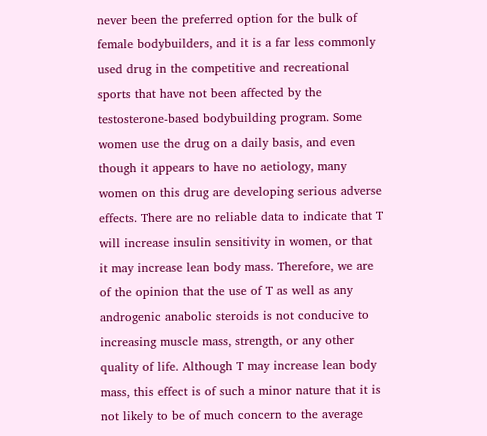never been the preferred option for the bulk of female bodybuilders, and it is a far less commonly used drug in the competitive and recreational sports that have not been affected by the testosterone-based bodybuilding program. Some women use the drug on a daily basis, and even though it appears to have no aetiology, many women on this drug are developing serious adverse effects. There are no reliable data to indicate that T will increase insulin sensitivity in women, or that it may increase lean body mass. Therefore, we are of the opinion that the use of T as well as any androgenic anabolic steroids is not conducive to increasing muscle mass, strength, or any other quality of life. Although T may increase lean body mass, this effect is of such a minor nature that it is not likely to be of much concern to the average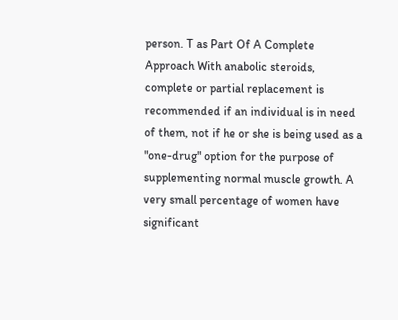person. T as Part Of A Complete Approach With anabolic steroids, complete or partial replacement is recommended if an individual is in need of them, not if he or she is being used as a "one-drug" option for the purpose of supplementing normal muscle growth. A very small percentage of women have significant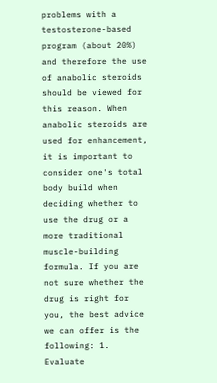problems with a testosterone-based program (about 20%) and therefore the use of anabolic steroids should be viewed for this reason. When anabolic steroids are used for enhancement, it is important to consider one's total body build when deciding whether to use the drug or a more traditional muscle-building formula. If you are not sure whether the drug is right for you, the best advice we can offer is the following: 1. Evaluate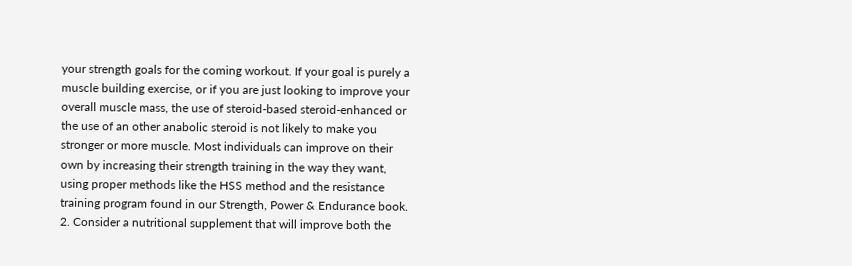your strength goals for the coming workout. If your goal is purely a muscle building exercise, or if you are just looking to improve your overall muscle mass, the use of steroid-based steroid-enhanced or the use of an other anabolic steroid is not likely to make you stronger or more muscle. Most individuals can improve on their own by increasing their strength training in the way they want, using proper methods like the HSS method and the resistance training program found in our Strength, Power & Endurance book. 2. Consider a nutritional supplement that will improve both the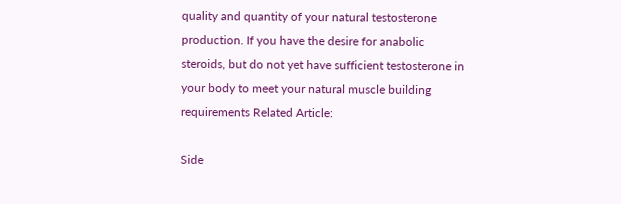quality and quantity of your natural testosterone production. If you have the desire for anabolic steroids, but do not yet have sufficient testosterone in your body to meet your natural muscle building requirements Related Article:

Side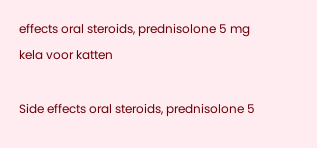effects oral steroids, prednisolone 5 mg kela voor katten

Side effects oral steroids, prednisolone 5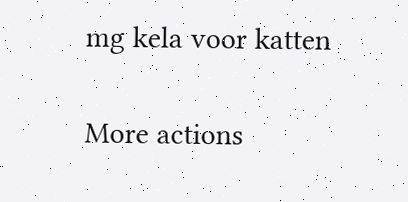mg kela voor katten

More actions